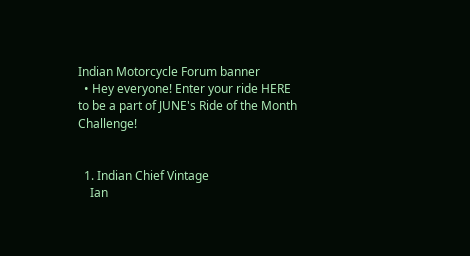Indian Motorcycle Forum banner
  • Hey everyone! Enter your ride HERE to be a part of JUNE's Ride of the Month Challenge!


  1. Indian Chief Vintage
    Ian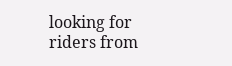looking for riders from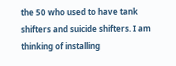the 50 who used to have tank shifters and suicide shifters. I am thinking of installing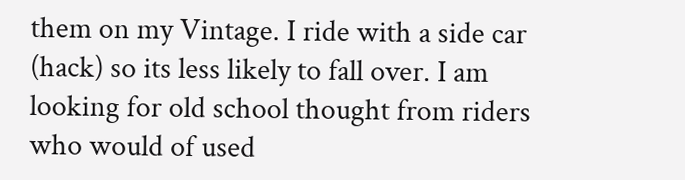them on my Vintage. I ride with a side car (hack) so its less likely to fall over. I am looking for old school thought from riders who would of used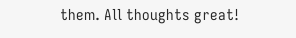them. All thoughts great!